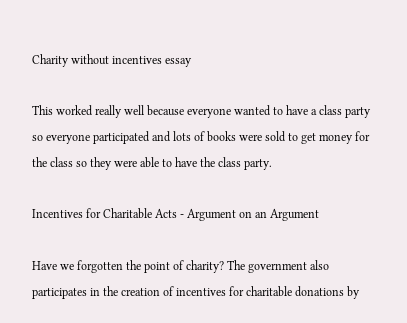Charity without incentives essay

This worked really well because everyone wanted to have a class party so everyone participated and lots of books were sold to get money for the class so they were able to have the class party.

Incentives for Charitable Acts - Argument on an Argument

Have we forgotten the point of charity? The government also participates in the creation of incentives for charitable donations by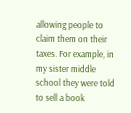allowing people to claim them on their taxes. For example, in my sister middle school they were told to sell a book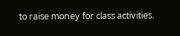to raise money for class activities.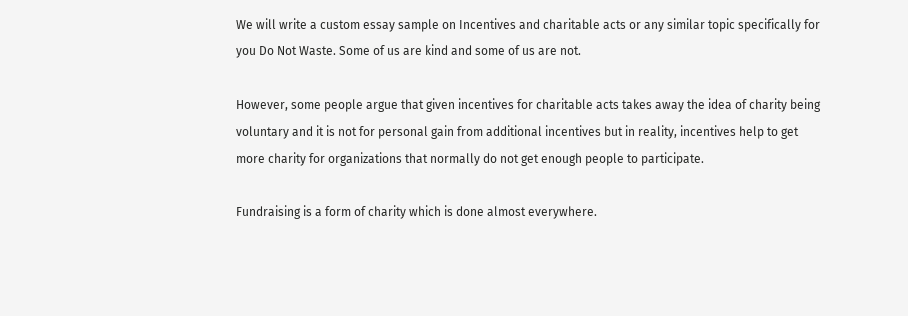We will write a custom essay sample on Incentives and charitable acts or any similar topic specifically for you Do Not Waste. Some of us are kind and some of us are not.

However, some people argue that given incentives for charitable acts takes away the idea of charity being voluntary and it is not for personal gain from additional incentives but in reality, incentives help to get more charity for organizations that normally do not get enough people to participate.

Fundraising is a form of charity which is done almost everywhere.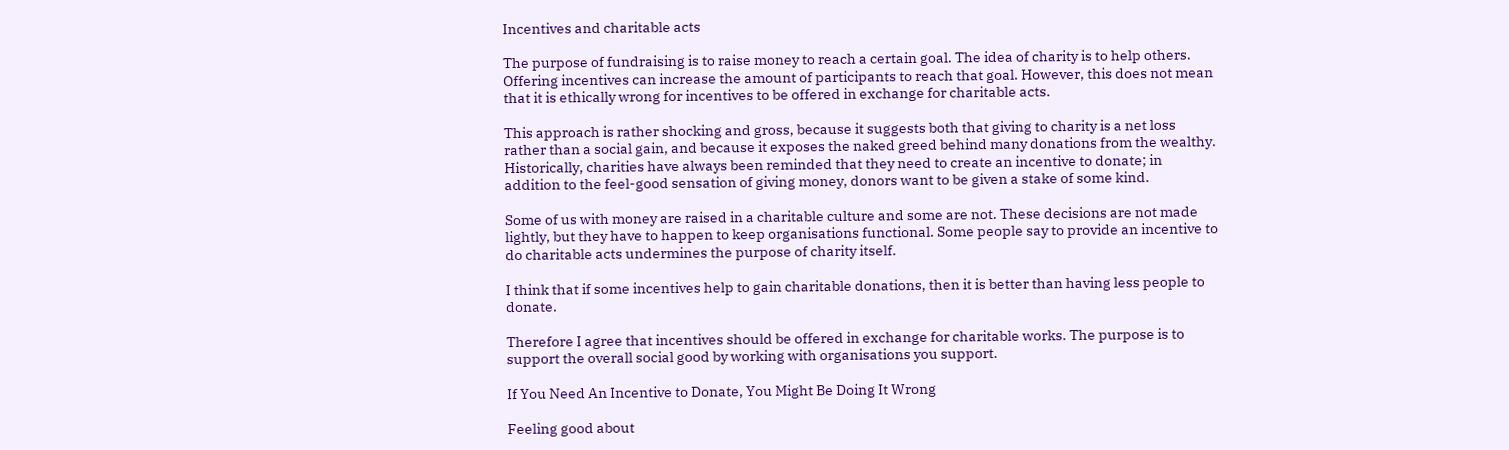Incentives and charitable acts

The purpose of fundraising is to raise money to reach a certain goal. The idea of charity is to help others. Offering incentives can increase the amount of participants to reach that goal. However, this does not mean that it is ethically wrong for incentives to be offered in exchange for charitable acts.

This approach is rather shocking and gross, because it suggests both that giving to charity is a net loss rather than a social gain, and because it exposes the naked greed behind many donations from the wealthy. Historically, charities have always been reminded that they need to create an incentive to donate; in addition to the feel-good sensation of giving money, donors want to be given a stake of some kind.

Some of us with money are raised in a charitable culture and some are not. These decisions are not made lightly, but they have to happen to keep organisations functional. Some people say to provide an incentive to do charitable acts undermines the purpose of charity itself.

I think that if some incentives help to gain charitable donations, then it is better than having less people to donate.

Therefore I agree that incentives should be offered in exchange for charitable works. The purpose is to support the overall social good by working with organisations you support.

If You Need An Incentive to Donate, You Might Be Doing It Wrong

Feeling good about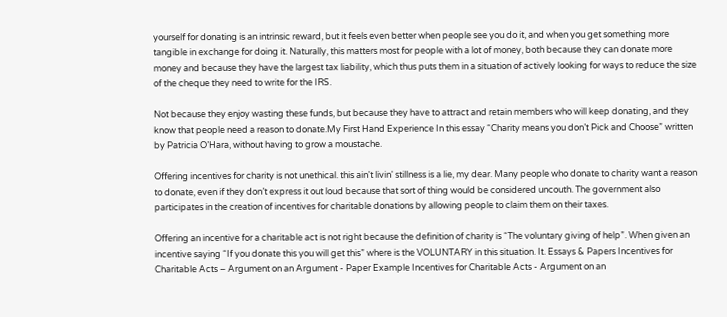yourself for donating is an intrinsic reward, but it feels even better when people see you do it, and when you get something more tangible in exchange for doing it. Naturally, this matters most for people with a lot of money, both because they can donate more money and because they have the largest tax liability, which thus puts them in a situation of actively looking for ways to reduce the size of the cheque they need to write for the IRS.

Not because they enjoy wasting these funds, but because they have to attract and retain members who will keep donating, and they know that people need a reason to donate.My First Hand Experience In this essay “Charity means you don’t Pick and Choose” written by Patricia O’Hara, without having to grow a moustache.

Offering incentives for charity is not unethical. this ain't livin' stillness is a lie, my dear. Many people who donate to charity want a reason to donate, even if they don’t express it out loud because that sort of thing would be considered uncouth. The government also participates in the creation of incentives for charitable donations by allowing people to claim them on their taxes.

Offering an incentive for a charitable act is not right because the definition of charity is “The voluntary giving of help”. When given an incentive saying “If you donate this you will get this” where is the VOLUNTARY in this situation. It. Essays & Papers Incentives for Charitable Acts – Argument on an Argument - Paper Example Incentives for Charitable Acts - Argument on an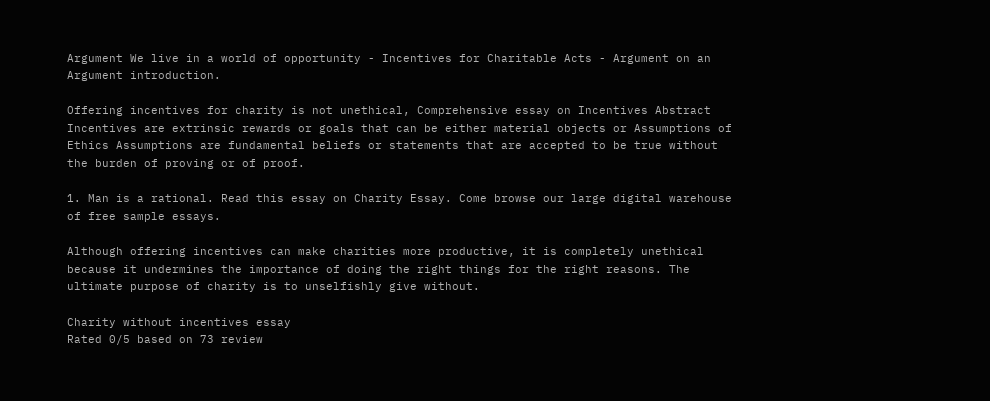Argument We live in a world of opportunity - Incentives for Charitable Acts - Argument on an Argument introduction.

Offering incentives for charity is not unethical, Comprehensive essay on Incentives Abstract Incentives are extrinsic rewards or goals that can be either material objects or Assumptions of Ethics Assumptions are fundamental beliefs or statements that are accepted to be true without the burden of proving or of proof.

1. Man is a rational. Read this essay on Charity Essay. Come browse our large digital warehouse of free sample essays.

Although offering incentives can make charities more productive, it is completely unethical because it undermines the importance of doing the right things for the right reasons. The ultimate purpose of charity is to unselfishly give without.

Charity without incentives essay
Rated 0/5 based on 73 review